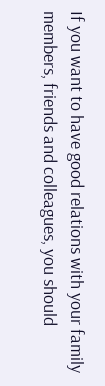If you want to have good relations with your family members, friends and colleagues, you should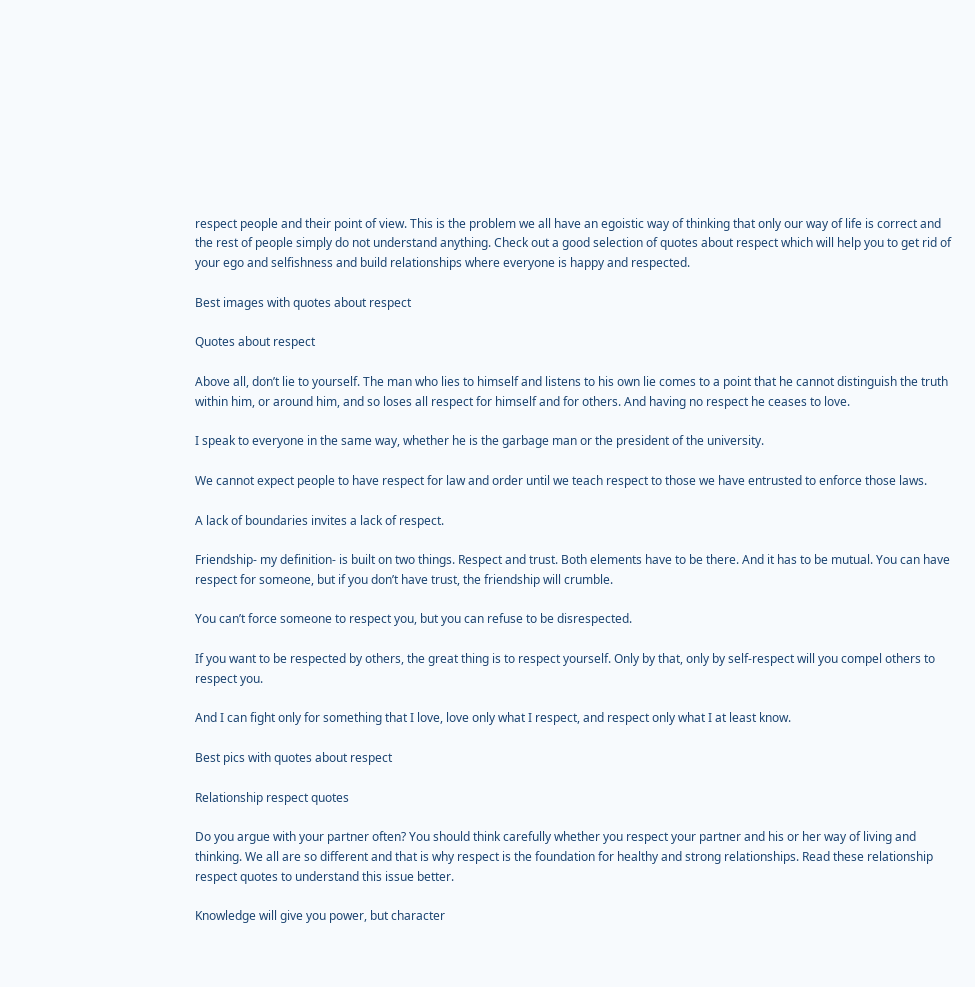respect people and their point of view. This is the problem we all have an egoistic way of thinking that only our way of life is correct and the rest of people simply do not understand anything. Check out a good selection of quotes about respect which will help you to get rid of your ego and selfishness and build relationships where everyone is happy and respected.

Best images with quotes about respect

Quotes about respect

Above all, don’t lie to yourself. The man who lies to himself and listens to his own lie comes to a point that he cannot distinguish the truth within him, or around him, and so loses all respect for himself and for others. And having no respect he ceases to love.

I speak to everyone in the same way, whether he is the garbage man or the president of the university.

We cannot expect people to have respect for law and order until we teach respect to those we have entrusted to enforce those laws.

A lack of boundaries invites a lack of respect.

Friendship- my definition- is built on two things. Respect and trust. Both elements have to be there. And it has to be mutual. You can have respect for someone, but if you don’t have trust, the friendship will crumble.

You can’t force someone to respect you, but you can refuse to be disrespected.

If you want to be respected by others, the great thing is to respect yourself. Only by that, only by self-respect will you compel others to respect you.

And I can fight only for something that I love, love only what I respect, and respect only what I at least know.

Best pics with quotes about respect

Relationship respect quotes

Do you argue with your partner often? You should think carefully whether you respect your partner and his or her way of living and thinking. We all are so different and that is why respect is the foundation for healthy and strong relationships. Read these relationship respect quotes to understand this issue better.

Knowledge will give you power, but character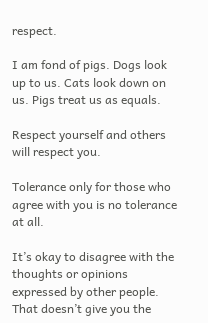respect.

I am fond of pigs. Dogs look up to us. Cats look down on us. Pigs treat us as equals.

Respect yourself and others will respect you.

Tolerance only for those who agree with you is no tolerance at all.

It’s okay to disagree with the thoughts or opinions expressed by other people. That doesn’t give you the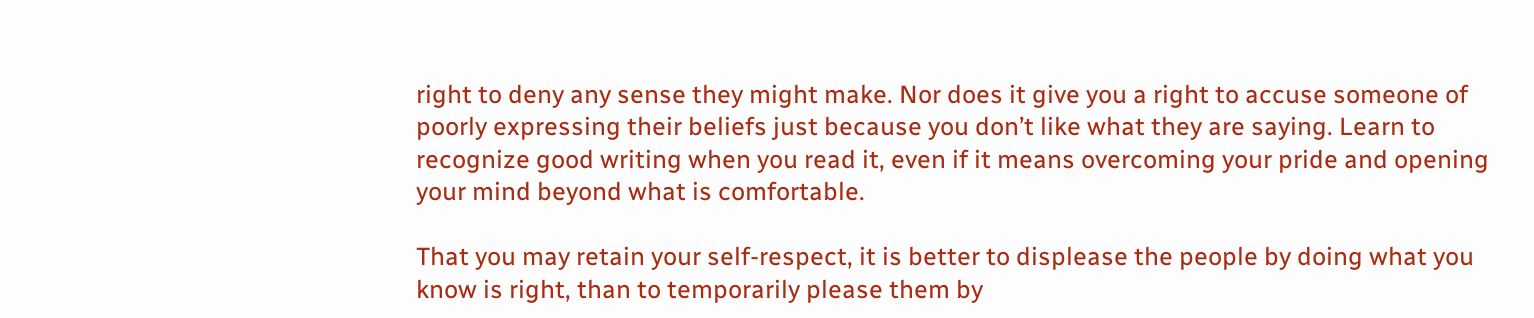right to deny any sense they might make. Nor does it give you a right to accuse someone of poorly expressing their beliefs just because you don’t like what they are saying. Learn to recognize good writing when you read it, even if it means overcoming your pride and opening your mind beyond what is comfortable.

That you may retain your self-respect, it is better to displease the people by doing what you know is right, than to temporarily please them by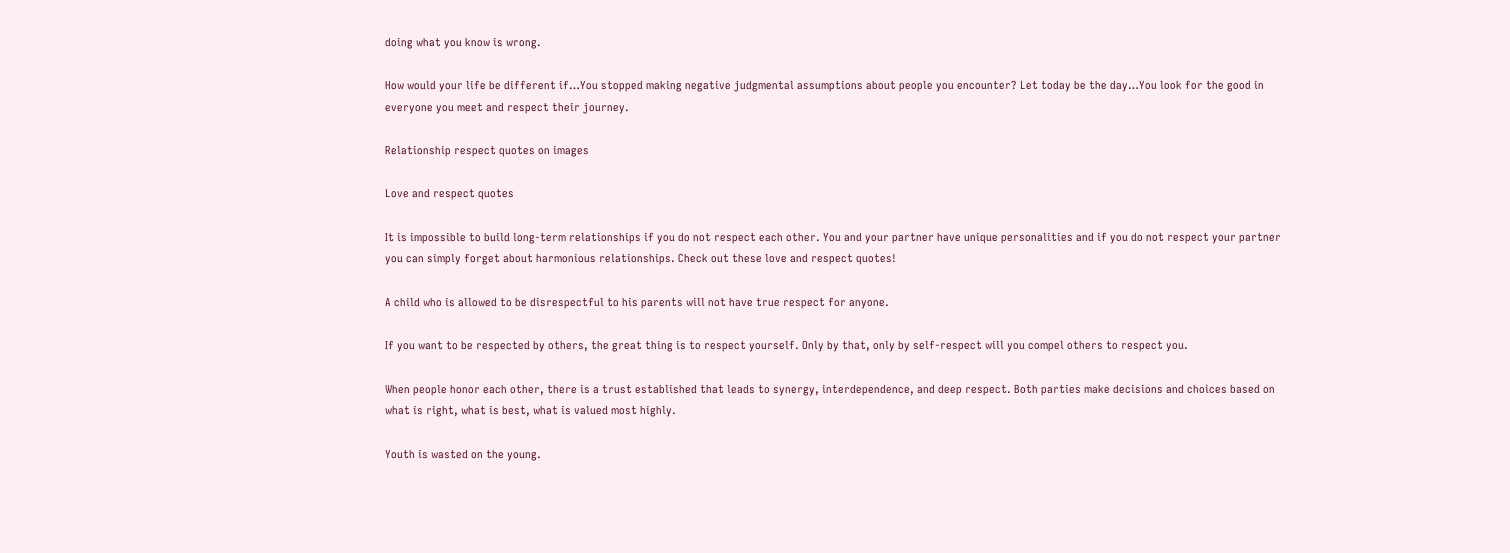doing what you know is wrong.

How would your life be different if…You stopped making negative judgmental assumptions about people you encounter? Let today be the day…You look for the good in everyone you meet and respect their journey.

Relationship respect quotes on images

Love and respect quotes

It is impossible to build long-term relationships if you do not respect each other. You and your partner have unique personalities and if you do not respect your partner you can simply forget about harmonious relationships. Check out these love and respect quotes!

A child who is allowed to be disrespectful to his parents will not have true respect for anyone.

If you want to be respected by others, the great thing is to respect yourself. Only by that, only by self-respect will you compel others to respect you.

When people honor each other, there is a trust established that leads to synergy, interdependence, and deep respect. Both parties make decisions and choices based on what is right, what is best, what is valued most highly.

Youth is wasted on the young.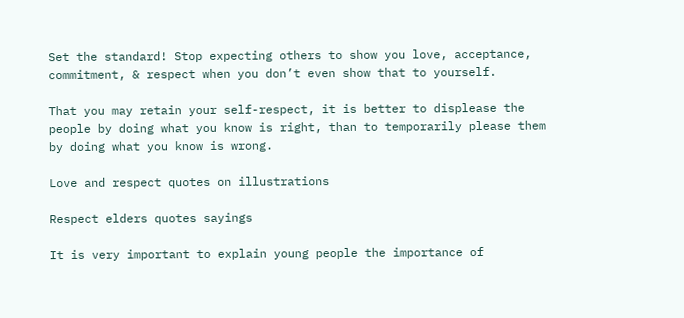Set the standard! Stop expecting others to show you love, acceptance, commitment, & respect when you don’t even show that to yourself.

That you may retain your self-respect, it is better to displease the people by doing what you know is right, than to temporarily please them by doing what you know is wrong.

Love and respect quotes on illustrations

Respect elders quotes sayings

It is very important to explain young people the importance of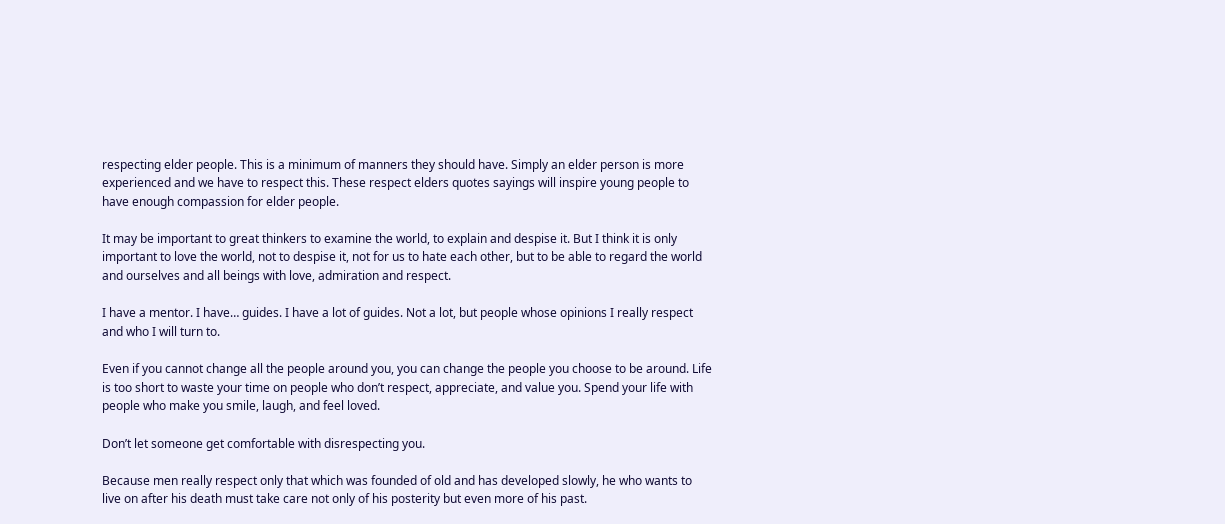respecting elder people. This is a minimum of manners they should have. Simply an elder person is more experienced and we have to respect this. These respect elders quotes sayings will inspire young people to have enough compassion for elder people.

It may be important to great thinkers to examine the world, to explain and despise it. But I think it is only important to love the world, not to despise it, not for us to hate each other, but to be able to regard the world and ourselves and all beings with love, admiration and respect.

I have a mentor. I have… guides. I have a lot of guides. Not a lot, but people whose opinions I really respect and who I will turn to.

Even if you cannot change all the people around you, you can change the people you choose to be around. Life is too short to waste your time on people who don’t respect, appreciate, and value you. Spend your life with people who make you smile, laugh, and feel loved.

Don’t let someone get comfortable with disrespecting you.

Because men really respect only that which was founded of old and has developed slowly, he who wants to live on after his death must take care not only of his posterity but even more of his past.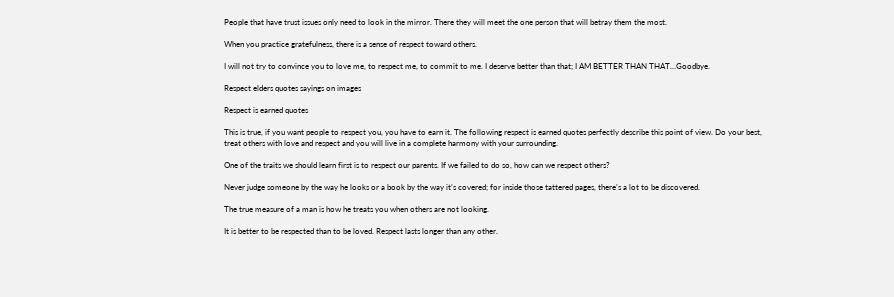People that have trust issues only need to look in the mirror. There they will meet the one person that will betray them the most.

When you practice gratefulness, there is a sense of respect toward others.

I will not try to convince you to love me, to respect me, to commit to me. I deserve better than that; I AM BETTER THAN THAT…Goodbye.

Respect elders quotes sayings on images

Respect is earned quotes

This is true, if you want people to respect you, you have to earn it. The following respect is earned quotes perfectly describe this point of view. Do your best, treat others with love and respect and you will live in a complete harmony with your surrounding.

One of the traits we should learn first is to respect our parents. If we failed to do so, how can we respect others?

Never judge someone by the way he looks or a book by the way it’s covered; for inside those tattered pages, there’s a lot to be discovered.

The true measure of a man is how he treats you when others are not looking.

It is better to be respected than to be loved. Respect lasts longer than any other.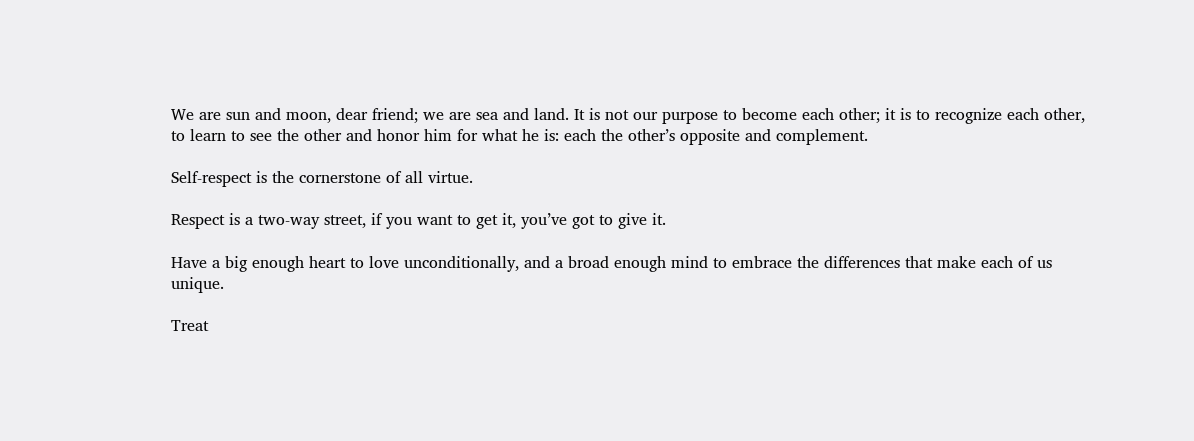We are sun and moon, dear friend; we are sea and land. It is not our purpose to become each other; it is to recognize each other, to learn to see the other and honor him for what he is: each the other’s opposite and complement.

Self-respect is the cornerstone of all virtue.

Respect is a two-way street, if you want to get it, you’ve got to give it.

Have a big enough heart to love unconditionally, and a broad enough mind to embrace the differences that make each of us unique.

Treat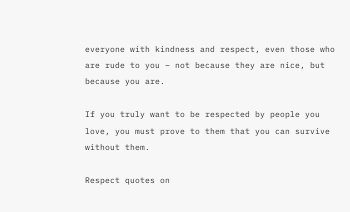everyone with kindness and respect, even those who are rude to you – not because they are nice, but because you are.

If you truly want to be respected by people you love, you must prove to them that you can survive without them.

Respect quotes on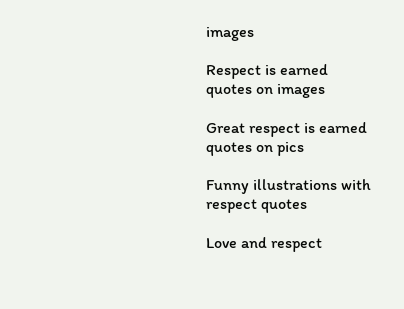images

Respect is earned quotes on images

Great respect is earned quotes on pics

Funny illustrations with respect quotes

Love and respect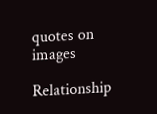quotes on images

Relationship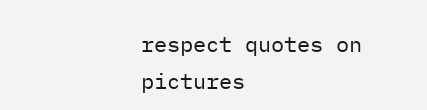respect quotes on pictures